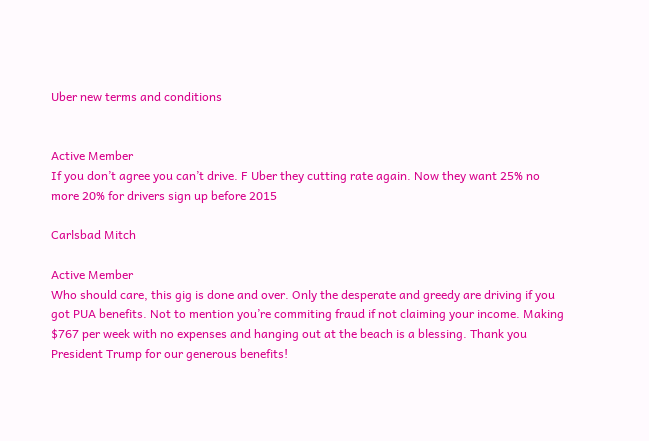Uber new terms and conditions


Active Member
If you don’t agree you can’t drive. F Uber they cutting rate again. Now they want 25% no more 20% for drivers sign up before 2015

Carlsbad Mitch

Active Member
Who should care, this gig is done and over. Only the desperate and greedy are driving if you got PUA benefits. Not to mention you’re commiting fraud if not claiming your income. Making $767 per week with no expenses and hanging out at the beach is a blessing. Thank you President Trump for our generous benefits!